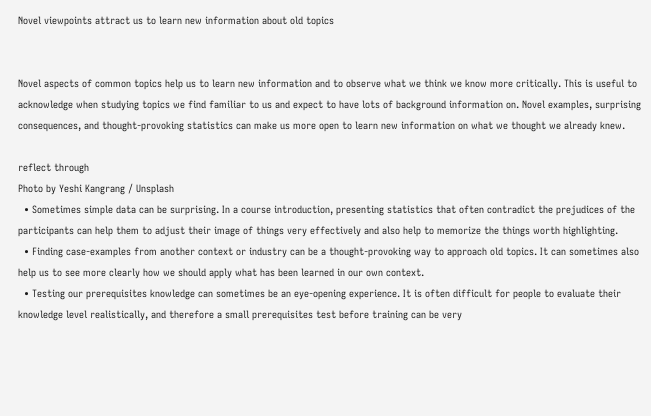Novel viewpoints attract us to learn new information about old topics


Novel aspects of common topics help us to learn new information and to observe what we think we know more critically. This is useful to acknowledge when studying topics we find familiar to us and expect to have lots of background information on. Novel examples, surprising consequences, and thought-provoking statistics can make us more open to learn new information on what we thought we already knew.

reflect through
Photo by Yeshi Kangrang / Unsplash
  • Sometimes simple data can be surprising. In a course introduction, presenting statistics that often contradict the prejudices of the participants can help them to adjust their image of things very effectively and also help to memorize the things worth highlighting.
  • Finding case-examples from another context or industry can be a thought-provoking way to approach old topics. It can sometimes also help us to see more clearly how we should apply what has been learned in our own context.
  • Testing our prerequisites knowledge can sometimes be an eye-opening experience. It is often difficult for people to evaluate their knowledge level realistically, and therefore a small prerequisites test before training can be very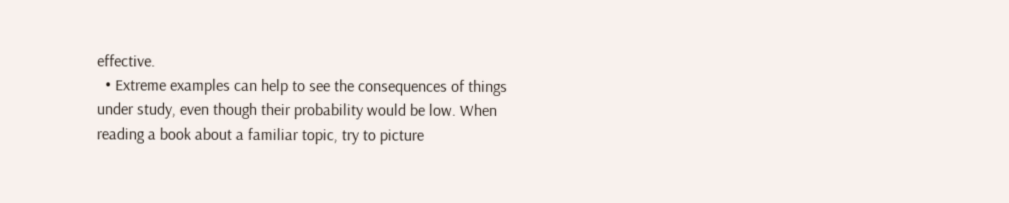effective.
  • Extreme examples can help to see the consequences of things under study, even though their probability would be low. When reading a book about a familiar topic, try to picture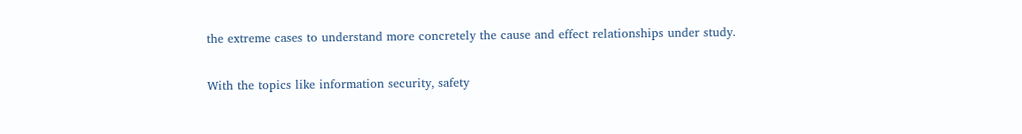the extreme cases to understand more concretely the cause and effect relationships under study.

With the topics like information security, safety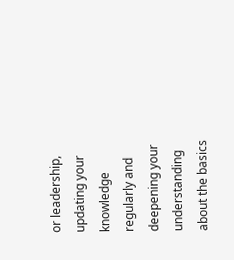or leadership, updating your knowledge regularly and deepening your understanding about the basics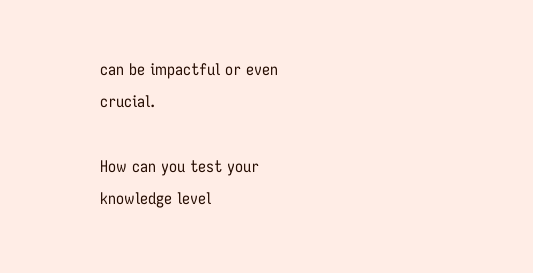can be impactful or even crucial.

How can you test your knowledge level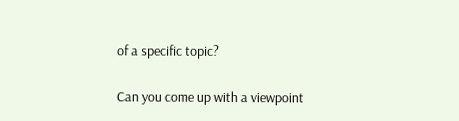of a specific topic?

Can you come up with a viewpoint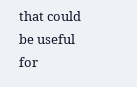that could be useful for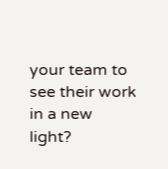your team to see their work in a new light?